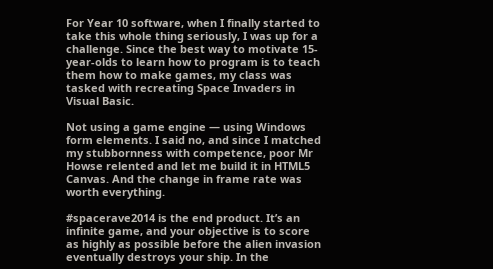For Year 10 software, when I finally started to take this whole thing seriously, I was up for a challenge. Since the best way to motivate 15-year-olds to learn how to program is to teach them how to make games, my class was tasked with recreating Space Invaders in Visual Basic.

Not using a game engine — using Windows form elements. I said no, and since I matched my stubbornness with competence, poor Mr Howse relented and let me build it in HTML5 Canvas. And the change in frame rate was worth everything.

#spacerave2014 is the end product. It’s an infinite game, and your objective is to score as highly as possible before the alien invasion eventually destroys your ship. In the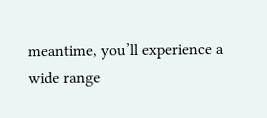meantime, you’ll experience a wide range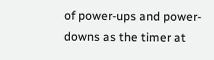of power-ups and power-downs as the timer at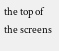the top of the screens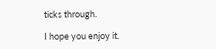ticks through.

I hope you enjoy it.